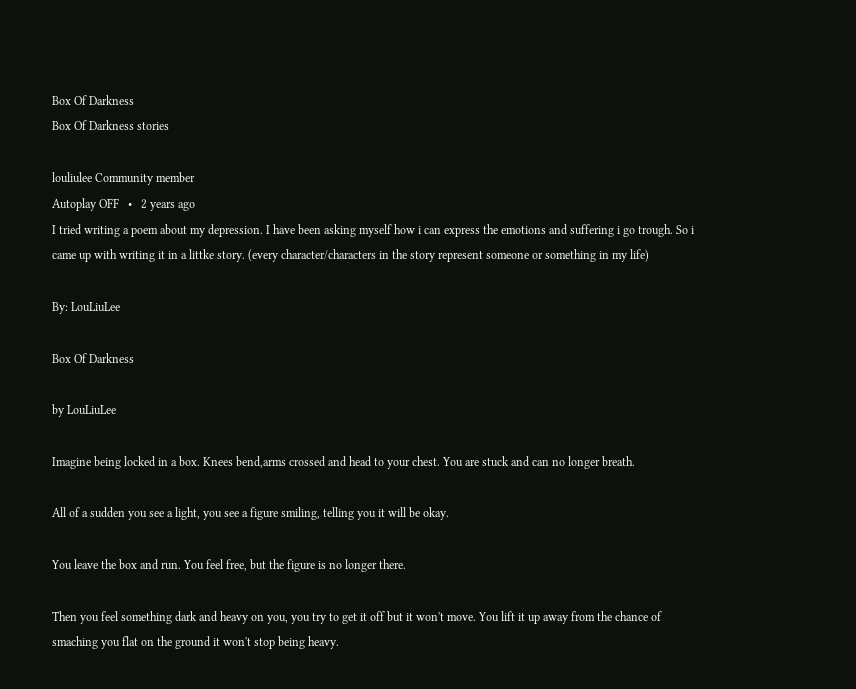Box Of Darkness
Box Of Darkness stories

louliulee Community member
Autoplay OFF   •   2 years ago
I tried writing a poem about my depression. I have been asking myself how i can express the emotions and suffering i go trough. So i came up with writing it in a littke story. (every character/characters in the story represent someone or something in my life)

By: LouLiuLee

Box Of Darkness

by LouLiuLee

Imagine being locked in a box. Knees bend,arms crossed and head to your chest. You are stuck and can no longer breath.

All of a sudden you see a light, you see a figure smiling, telling you it will be okay.

You leave the box and run. You feel free, but the figure is no longer there.

Then you feel something dark and heavy on you, you try to get it off but it won't move. You lift it up away from the chance of smaching you flat on the ground it won't stop being heavy.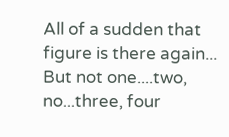All of a sudden that figure is there again... But not one....two, no...three, four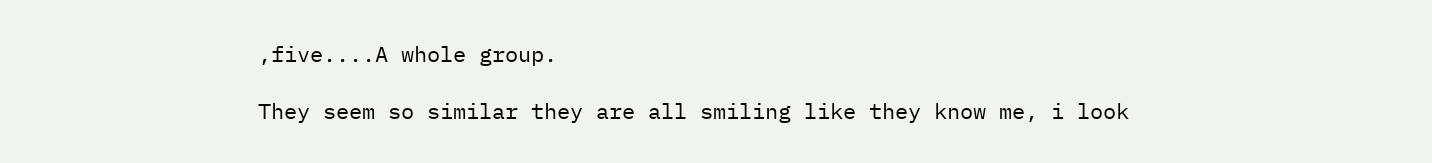,five....A whole group.

They seem so similar they are all smiling like they know me, i look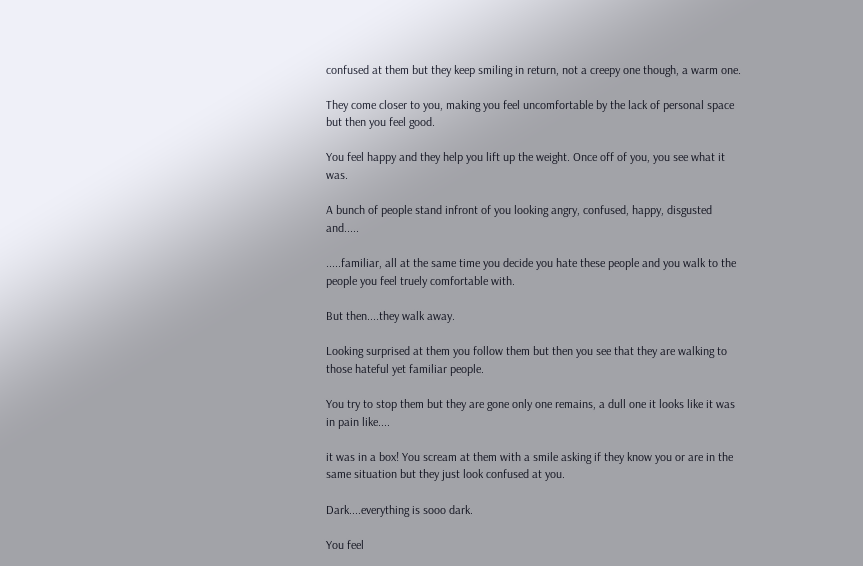confused at them but they keep smiling in return, not a creepy one though, a warm one.

They come closer to you, making you feel uncomfortable by the lack of personal space but then you feel good.

You feel happy and they help you lift up the weight. Once off of you, you see what it was.

A bunch of people stand infront of you looking angry, confused, happy, disgusted and.....

.....familiar, all at the same time you decide you hate these people and you walk to the people you feel truely comfortable with.

But then....they walk away.

Looking surprised at them you follow them but then you see that they are walking to those hateful yet familiar people.

You try to stop them but they are gone only one remains, a dull one it looks like it was in pain like....

it was in a box! You scream at them with a smile asking if they know you or are in the same situation but they just look confused at you.

Dark....everything is sooo dark.

You feel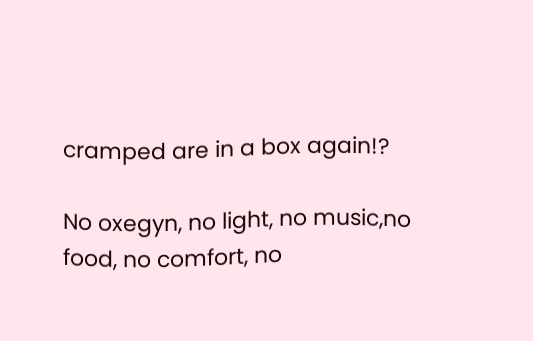cramped are in a box again!?

No oxegyn, no light, no music,no food, no comfort, no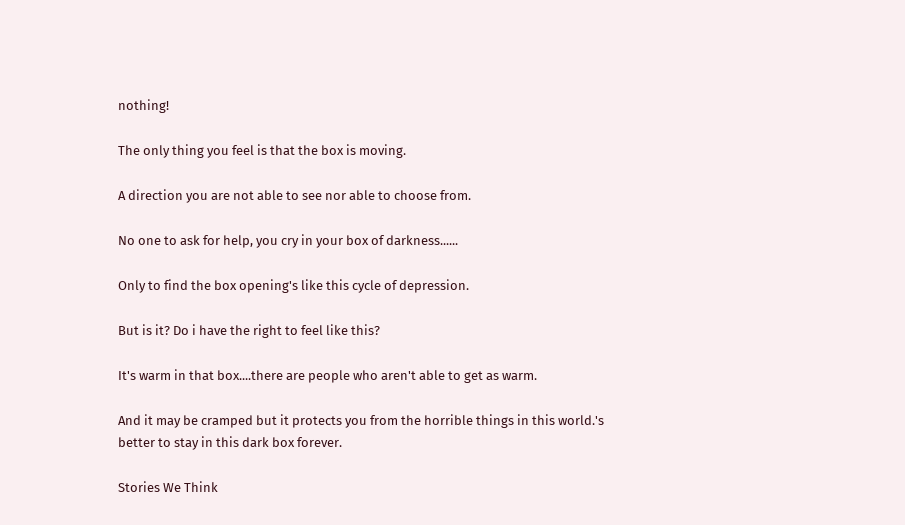nothing!

The only thing you feel is that the box is moving.

A direction you are not able to see nor able to choose from.

No one to ask for help, you cry in your box of darkness......

Only to find the box opening's like this cycle of depression.

But is it? Do i have the right to feel like this?

It's warm in that box....there are people who aren't able to get as warm.

And it may be cramped but it protects you from the horrible things in this world.'s better to stay in this dark box forever.

Stories We Think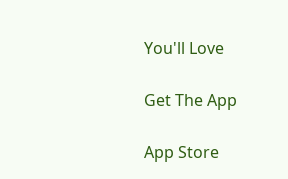You'll Love

Get The App

App Store